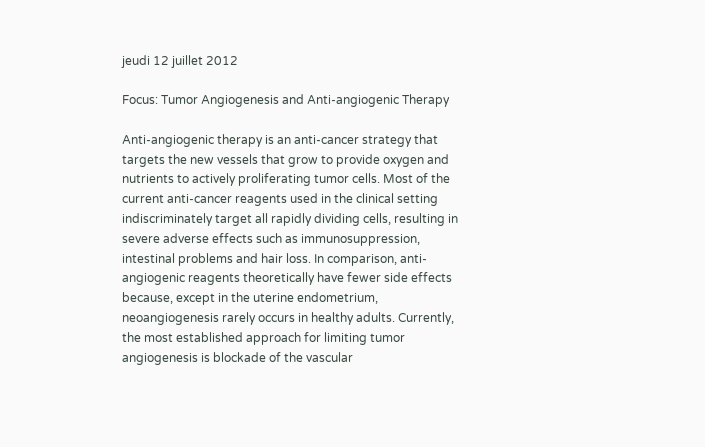jeudi 12 juillet 2012

Focus: Tumor Angiogenesis and Anti-angiogenic Therapy

Anti-angiogenic therapy is an anti-cancer strategy that targets the new vessels that grow to provide oxygen and nutrients to actively proliferating tumor cells. Most of the current anti-cancer reagents used in the clinical setting indiscriminately target all rapidly dividing cells, resulting in severe adverse effects such as immunosuppression, intestinal problems and hair loss. In comparison, anti-angiogenic reagents theoretically have fewer side effects because, except in the uterine endometrium, neoangiogenesis rarely occurs in healthy adults. Currently, the most established approach for limiting tumor angiogenesis is blockade of the vascular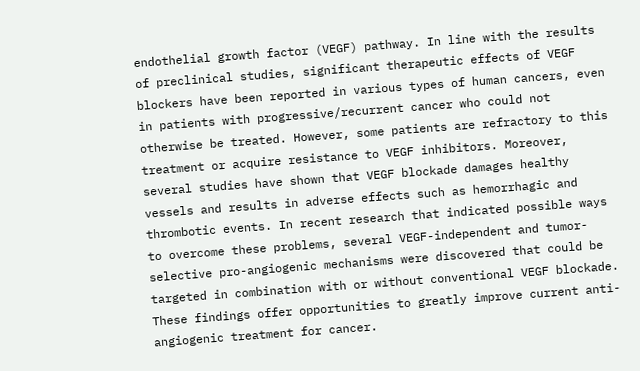endothelial growth factor (VEGF) pathway. In line with the results of preclinical studies, significant therapeutic effects of VEGF blockers have been reported in various types of human cancers, even in patients with progressive/recurrent cancer who could not otherwise be treated. However, some patients are refractory to this treatment or acquire resistance to VEGF inhibitors. Moreover, several studies have shown that VEGF blockade damages healthy vessels and results in adverse effects such as hemorrhagic and thrombotic events. In recent research that indicated possible ways to overcome these problems, several VEGF-independent and tumor-selective pro-angiogenic mechanisms were discovered that could be targeted in combination with or without conventional VEGF blockade. These findings offer opportunities to greatly improve current anti-angiogenic treatment for cancer.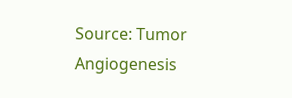Source: Tumor Angiogenesis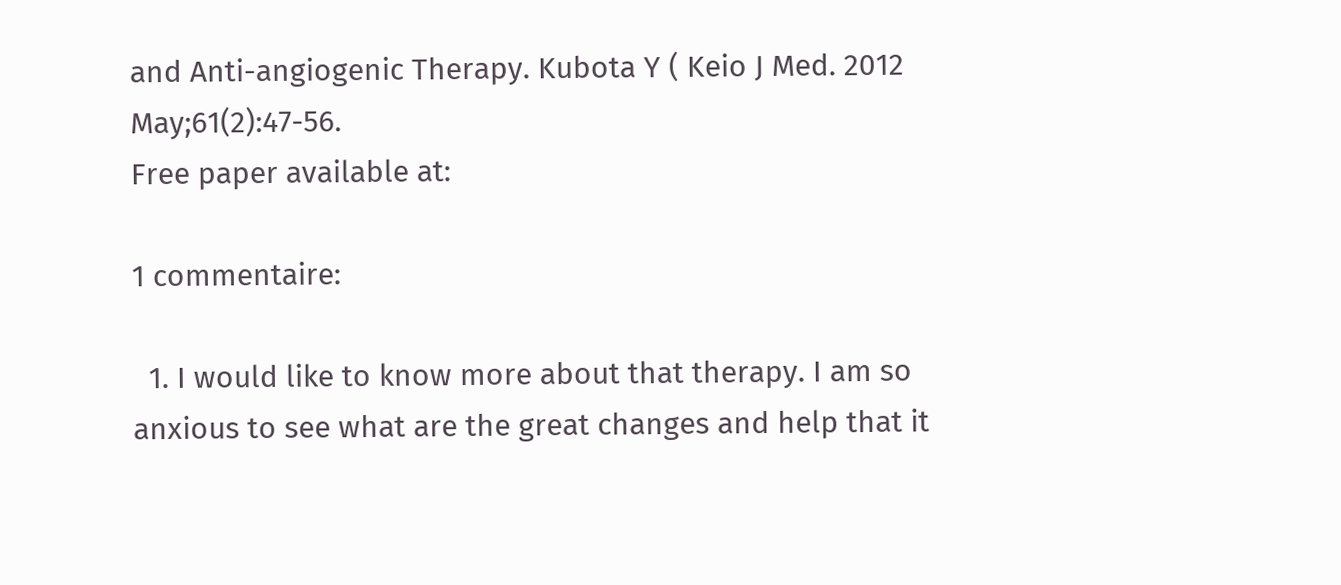and Anti-angiogenic Therapy. Kubota Y ( Keio J Med. 2012 May;61(2):47-56.
Free paper available at:

1 commentaire:

  1. I would like to know more about that therapy. I am so anxious to see what are the great changes and help that it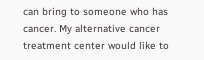can bring to someone who has cancer. My alternative cancer treatment center would like to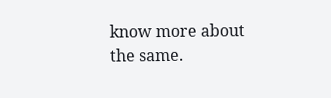know more about the same.